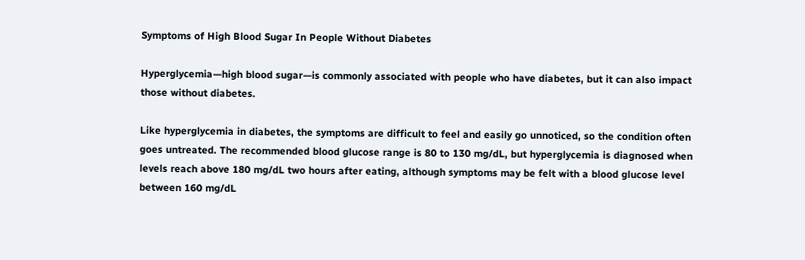Symptoms of High Blood Sugar In People Without Diabetes

Hyperglycemia—high blood sugar—is commonly associated with people who have diabetes, but it can also impact those without diabetes.

Like hyperglycemia in diabetes, the symptoms are difficult to feel and easily go unnoticed, so the condition often goes untreated. The recommended blood glucose range is 80 to 130 mg/dL, but hyperglycemia is diagnosed when levels reach above 180 mg/dL two hours after eating, although symptoms may be felt with a blood glucose level between 160 mg/dL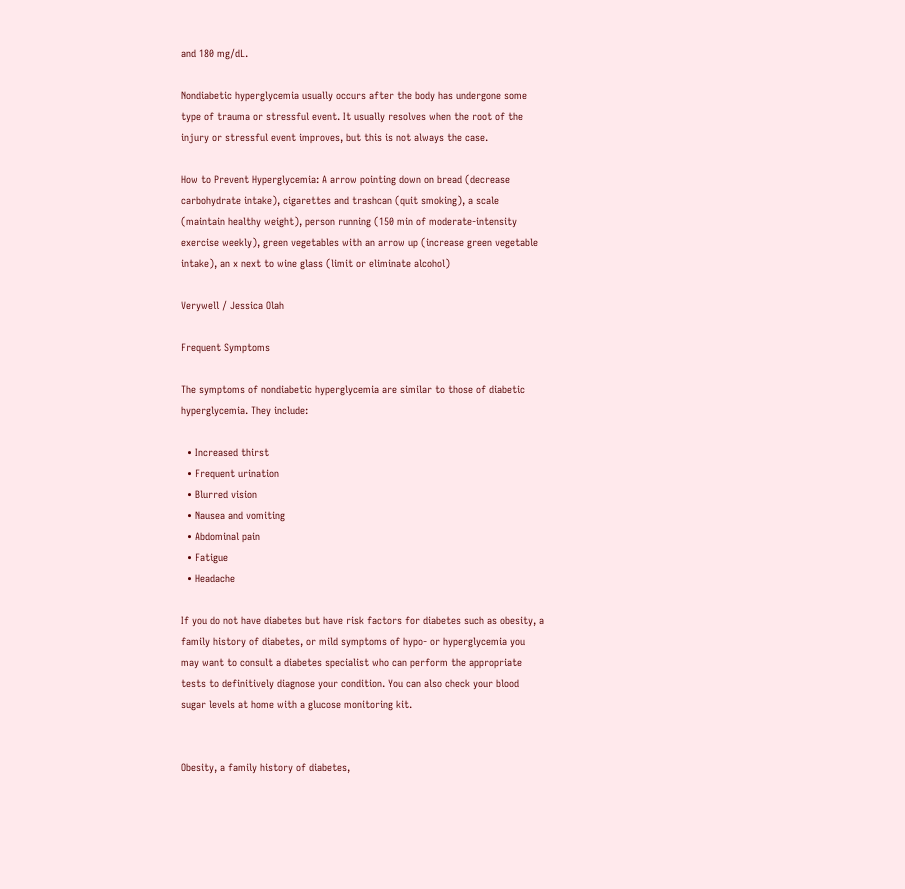and 180 mg/dL.

Nondiabetic hyperglycemia usually occurs after the body has undergone some type of trauma or stressful event. It usually resolves when the root of the injury or stressful event improves, but this is not always the case.

How to Prevent Hyperglycemia: A arrow pointing down on bread (decrease carbohydrate intake), cigarettes and trashcan (quit smoking), a scale (maintain healthy weight), person running (150 min of moderate-intensity exercise weekly), green vegetables with an arrow up (increase green vegetable intake), an x next to wine glass (limit or eliminate alcohol)

Verywell / Jessica Olah

Frequent Symptoms

The symptoms of nondiabetic hyperglycemia are similar to those of diabetic hyperglycemia. They include:

  • Increased thirst
  • Frequent urination
  • Blurred vision
  • Nausea and vomiting
  • Abdominal pain
  • Fatigue
  • Headache

If you do not have diabetes but have risk factors for diabetes such as obesity, a family history of diabetes, or mild symptoms of hypo- or hyperglycemia you may want to consult a diabetes specialist who can perform the appropriate tests to definitively diagnose your condition. You can also check your blood sugar levels at home with a glucose monitoring kit.


Obesity, a family history of diabetes,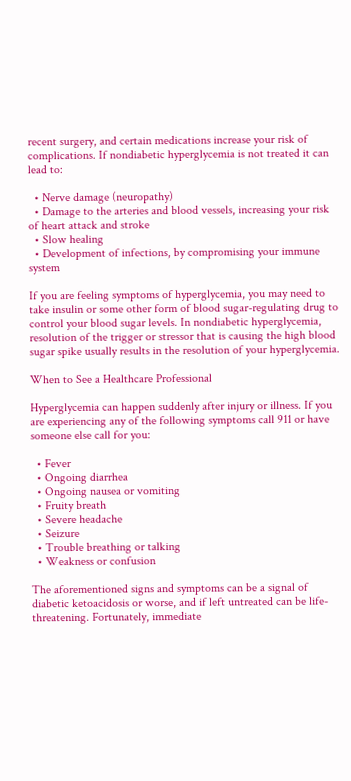recent surgery, and certain medications increase your risk of complications. If nondiabetic hyperglycemia is not treated it can lead to:

  • Nerve damage (neuropathy)
  • Damage to the arteries and blood vessels, increasing your risk of heart attack and stroke
  • Slow healing
  • Development of infections, by compromising your immune system

If you are feeling symptoms of hyperglycemia, you may need to take insulin or some other form of blood sugar-regulating drug to control your blood sugar levels. In nondiabetic hyperglycemia, resolution of the trigger or stressor that is causing the high blood sugar spike usually results in the resolution of your hyperglycemia.

When to See a Healthcare Professional

Hyperglycemia can happen suddenly after injury or illness. If you are experiencing any of the following symptoms call 911 or have someone else call for you:

  • Fever
  • Ongoing diarrhea
  • Ongoing nausea or vomiting
  • Fruity breath
  • Severe headache
  • Seizure
  • Trouble breathing or talking
  • Weakness or confusion

The aforementioned signs and symptoms can be a signal of diabetic ketoacidosis or worse, and if left untreated can be life-threatening. Fortunately, immediate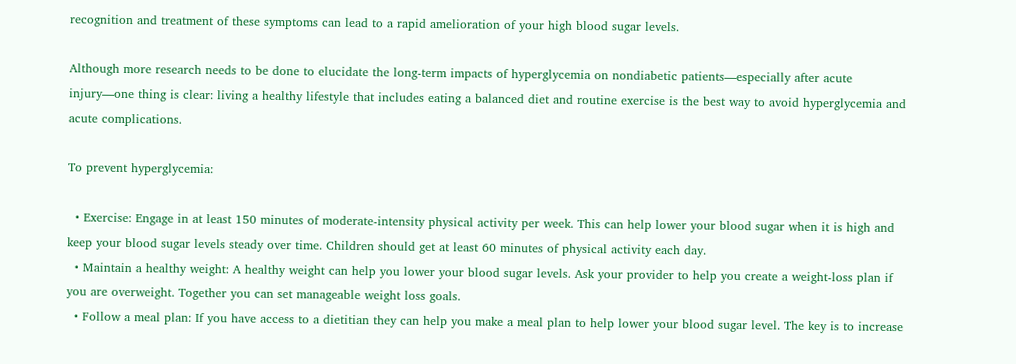recognition and treatment of these symptoms can lead to a rapid amelioration of your high blood sugar levels.

Although more research needs to be done to elucidate the long-term impacts of hyperglycemia on nondiabetic patients—especially after acute injury—one thing is clear: living a healthy lifestyle that includes eating a balanced diet and routine exercise is the best way to avoid hyperglycemia and acute complications.

To prevent hyperglycemia:

  • Exercise: Engage in at least 150 minutes of moderate-intensity physical activity per week. This can help lower your blood sugar when it is high and keep your blood sugar levels steady over time. Children should get at least 60 minutes of physical activity each day.
  • Maintain a healthy weight: A healthy weight can help you lower your blood sugar levels. Ask your provider to help you create a weight-loss plan if you are overweight. Together you can set manageable weight loss goals.
  • Follow a meal plan: If you have access to a dietitian they can help you make a meal plan to help lower your blood sugar level. The key is to increase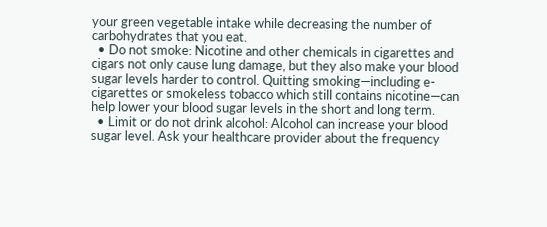your green vegetable intake while decreasing the number of carbohydrates that you eat.
  • Do not smoke: Nicotine and other chemicals in cigarettes and cigars not only cause lung damage, but they also make your blood sugar levels harder to control. Quitting smoking—including e-cigarettes or smokeless tobacco which still contains nicotine—can help lower your blood sugar levels in the short and long term.
  • Limit or do not drink alcohol: Alcohol can increase your blood sugar level. Ask your healthcare provider about the frequency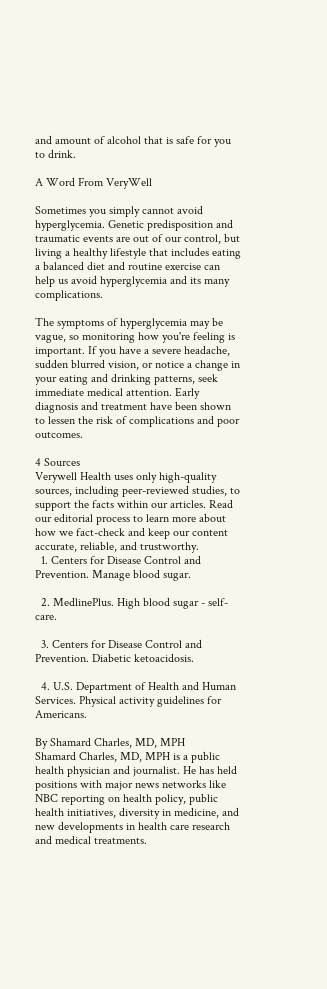and amount of alcohol that is safe for you to drink.

A Word From VeryWell

Sometimes you simply cannot avoid hyperglycemia. Genetic predisposition and traumatic events are out of our control, but living a healthy lifestyle that includes eating a balanced diet and routine exercise can help us avoid hyperglycemia and its many complications.

The symptoms of hyperglycemia may be vague, so monitoring how you're feeling is important. If you have a severe headache, sudden blurred vision, or notice a change in your eating and drinking patterns, seek immediate medical attention. Early diagnosis and treatment have been shown to lessen the risk of complications and poor outcomes.

4 Sources
Verywell Health uses only high-quality sources, including peer-reviewed studies, to support the facts within our articles. Read our editorial process to learn more about how we fact-check and keep our content accurate, reliable, and trustworthy.
  1. Centers for Disease Control and Prevention. Manage blood sugar.

  2. MedlinePlus. High blood sugar - self-care.

  3. Centers for Disease Control and Prevention. Diabetic ketoacidosis.

  4. U.S. Department of Health and Human Services. Physical activity guidelines for Americans.

By Shamard Charles, MD, MPH
Shamard Charles, MD, MPH is a public health physician and journalist. He has held positions with major news networks like NBC reporting on health policy, public health initiatives, diversity in medicine, and new developments in health care research and medical treatments.